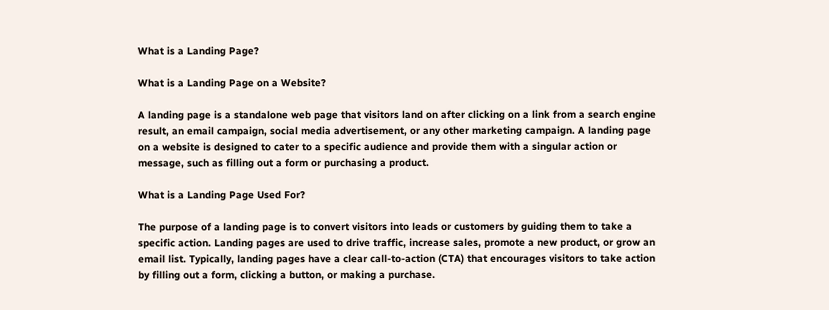What is a Landing Page?

What is a Landing Page on a Website?

A landing page is a standalone web page that visitors land on after clicking on a link from a search engine result, an email campaign, social media advertisement, or any other marketing campaign. A landing page on a website is designed to cater to a specific audience and provide them with a singular action or message, such as filling out a form or purchasing a product.

What is a Landing Page Used For?

The purpose of a landing page is to convert visitors into leads or customers by guiding them to take a specific action. Landing pages are used to drive traffic, increase sales, promote a new product, or grow an email list. Typically, landing pages have a clear call-to-action (CTA) that encourages visitors to take action by filling out a form, clicking a button, or making a purchase.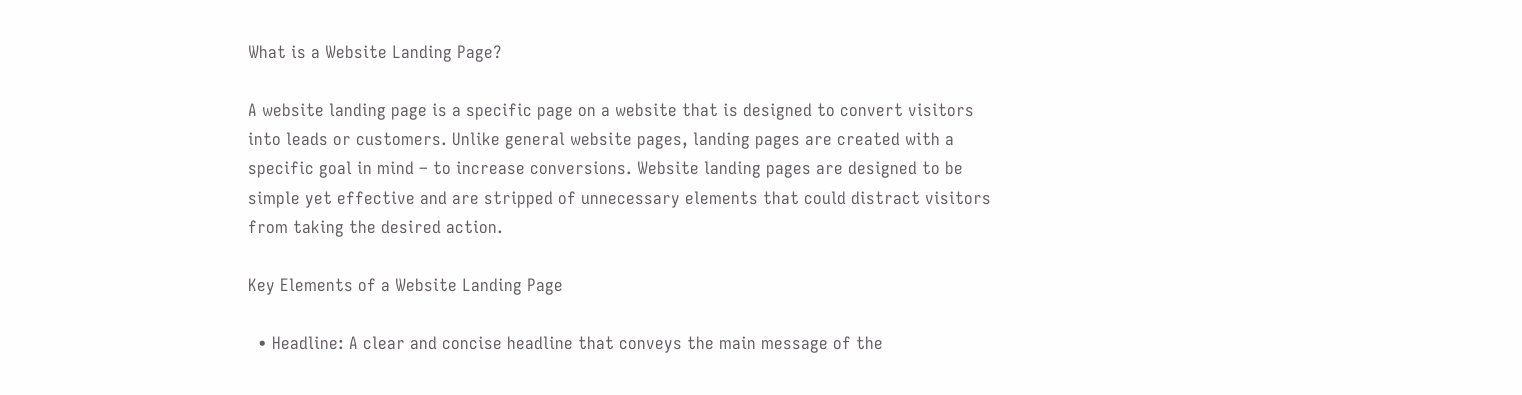What is a Website Landing Page?

A website landing page is a specific page on a website that is designed to convert visitors into leads or customers. Unlike general website pages, landing pages are created with a specific goal in mind – to increase conversions. Website landing pages are designed to be simple yet effective and are stripped of unnecessary elements that could distract visitors from taking the desired action.

Key Elements of a Website Landing Page

  • Headline: A clear and concise headline that conveys the main message of the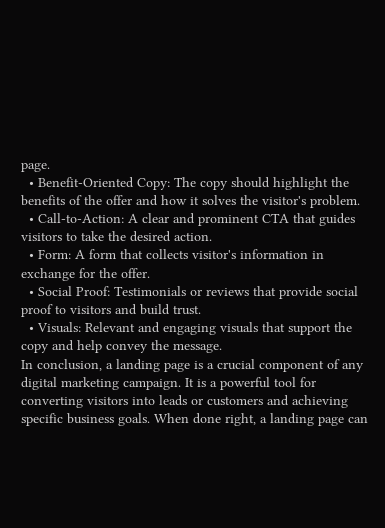page.
  • Benefit-Oriented Copy: The copy should highlight the benefits of the offer and how it solves the visitor's problem.
  • Call-to-Action: A clear and prominent CTA that guides visitors to take the desired action.
  • Form: A form that collects visitor's information in exchange for the offer.
  • Social Proof: Testimonials or reviews that provide social proof to visitors and build trust.
  • Visuals: Relevant and engaging visuals that support the copy and help convey the message.
In conclusion, a landing page is a crucial component of any digital marketing campaign. It is a powerful tool for converting visitors into leads or customers and achieving specific business goals. When done right, a landing page can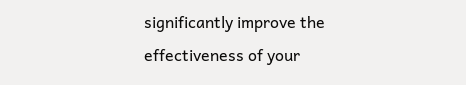significantly improve the effectiveness of your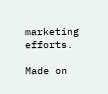marketing efforts.

Made on